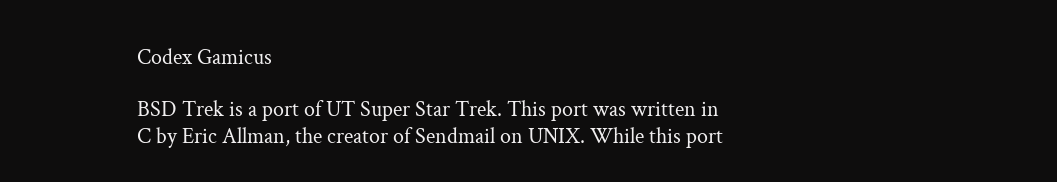Codex Gamicus

BSD Trek is a port of UT Super Star Trek. This port was written in C by Eric Allman, the creator of Sendmail on UNIX. While this port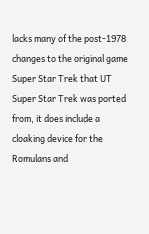lacks many of the post-1978 changes to the original game Super Star Trek that UT Super Star Trek was ported from, it does include a cloaking device for the Romulans and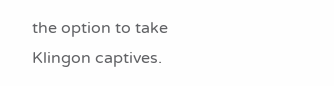the option to take Klingon captives.